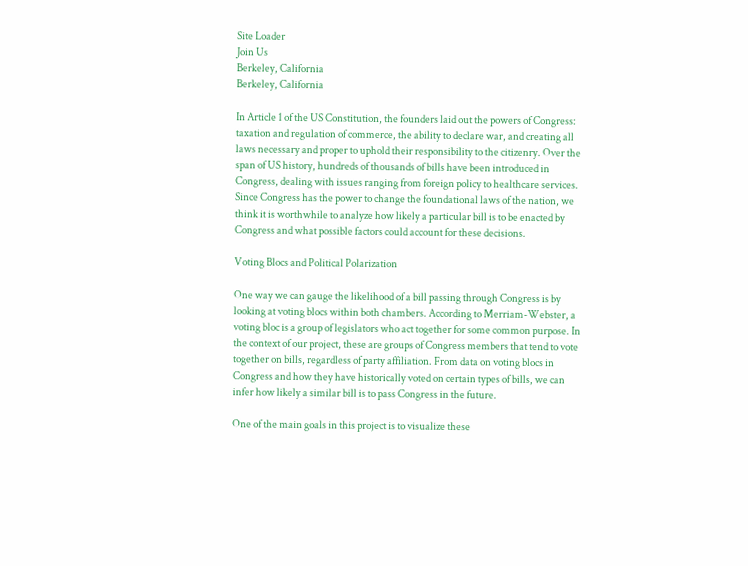Site Loader
Join Us
Berkeley, California
Berkeley, California

In Article 1 of the US Constitution, the founders laid out the powers of Congress: taxation and regulation of commerce, the ability to declare war, and creating all laws necessary and proper to uphold their responsibility to the citizenry. Over the span of US history, hundreds of thousands of bills have been introduced in Congress, dealing with issues ranging from foreign policy to healthcare services. Since Congress has the power to change the foundational laws of the nation, we think it is worthwhile to analyze how likely a particular bill is to be enacted by Congress and what possible factors could account for these decisions.

Voting Blocs and Political Polarization

One way we can gauge the likelihood of a bill passing through Congress is by looking at voting blocs within both chambers. According to Merriam-Webster, a voting bloc is a group of legislators who act together for some common purpose. In the context of our project, these are groups of Congress members that tend to vote together on bills, regardless of party affiliation. From data on voting blocs in Congress and how they have historically voted on certain types of bills, we can infer how likely a similar bill is to pass Congress in the future.

One of the main goals in this project is to visualize these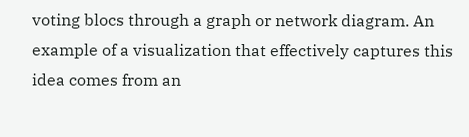voting blocs through a graph or network diagram. An example of a visualization that effectively captures this idea comes from an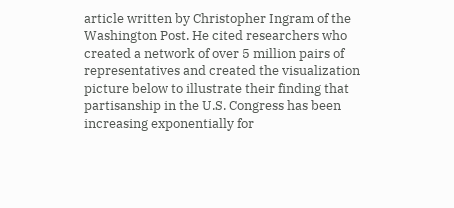article written by Christopher Ingram of the Washington Post. He cited researchers who created a network of over 5 million pairs of representatives and created the visualization picture below to illustrate their finding that partisanship in the U.S. Congress has been increasing exponentially for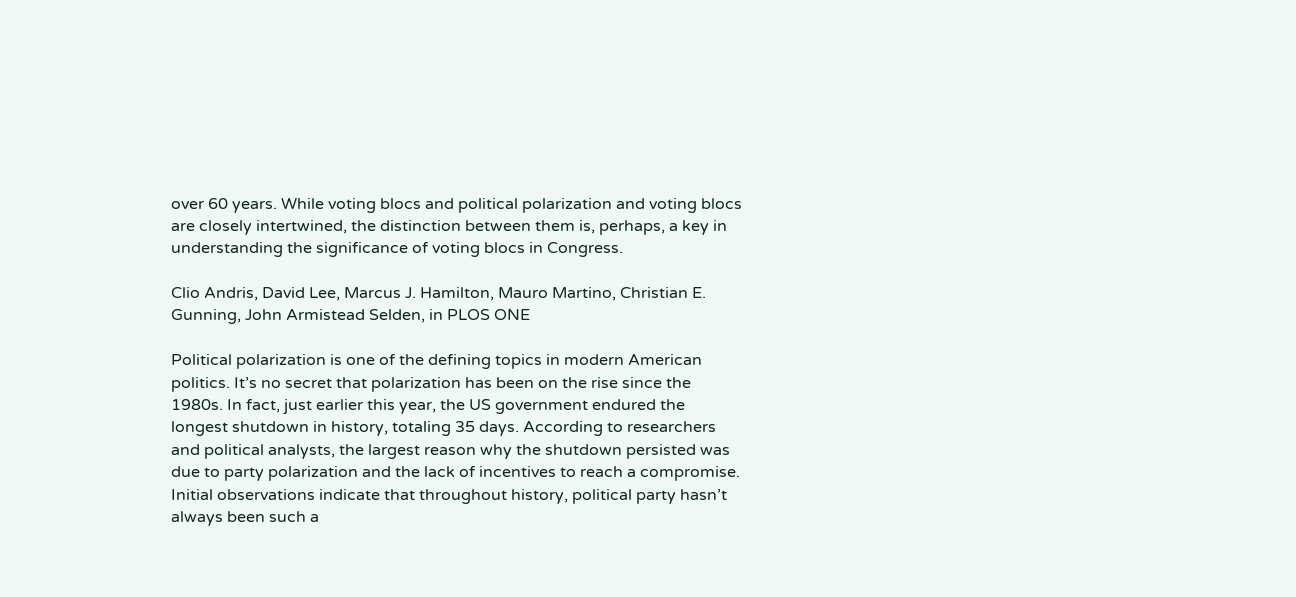over 60 years. While voting blocs and political polarization and voting blocs are closely intertwined, the distinction between them is, perhaps, a key in understanding the significance of voting blocs in Congress.

Clio Andris, David Lee, Marcus J. Hamilton, Mauro Martino, Christian E. Gunning, John Armistead Selden, in PLOS ONE

Political polarization is one of the defining topics in modern American politics. It’s no secret that polarization has been on the rise since the 1980s. In fact, just earlier this year, the US government endured the longest shutdown in history, totaling 35 days. According to researchers and political analysts, the largest reason why the shutdown persisted was due to party polarization and the lack of incentives to reach a compromise. Initial observations indicate that throughout history, political party hasn’t always been such a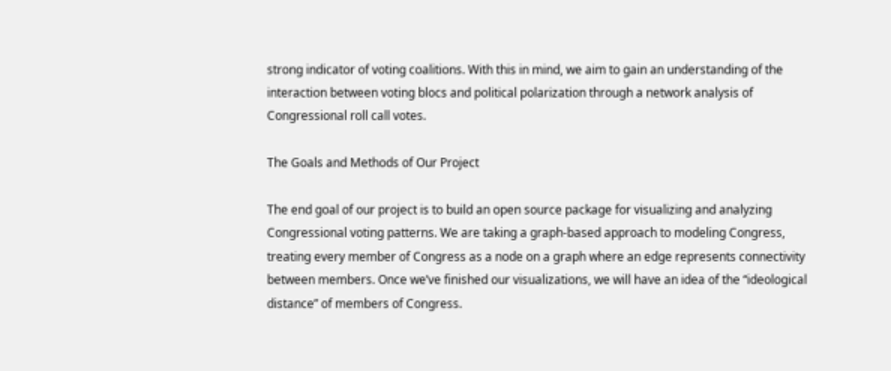strong indicator of voting coalitions. With this in mind, we aim to gain an understanding of the interaction between voting blocs and political polarization through a network analysis of Congressional roll call votes.

The Goals and Methods of Our Project

The end goal of our project is to build an open source package for visualizing and analyzing Congressional voting patterns. We are taking a graph-based approach to modeling Congress, treating every member of Congress as a node on a graph where an edge represents connectivity between members. Once we’ve finished our visualizations, we will have an idea of the “ideological distance” of members of Congress.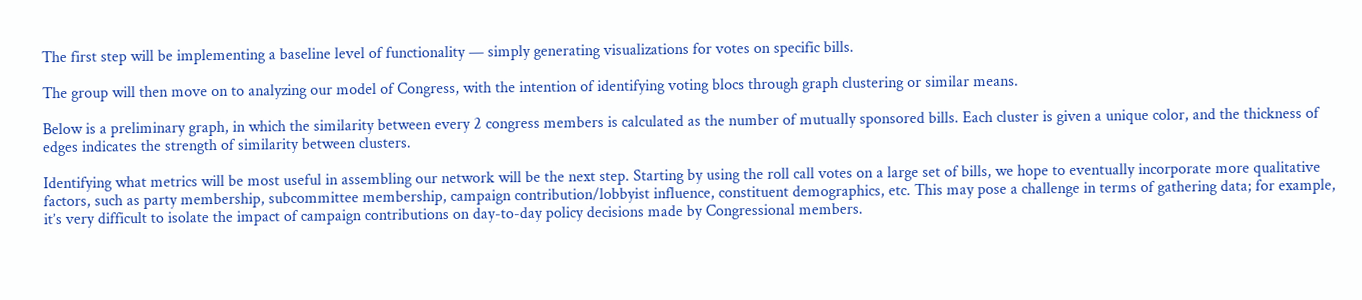The first step will be implementing a baseline level of functionality — simply generating visualizations for votes on specific bills.

The group will then move on to analyzing our model of Congress, with the intention of identifying voting blocs through graph clustering or similar means.

Below is a preliminary graph, in which the similarity between every 2 congress members is calculated as the number of mutually sponsored bills. Each cluster is given a unique color, and the thickness of edges indicates the strength of similarity between clusters.

Identifying what metrics will be most useful in assembling our network will be the next step. Starting by using the roll call votes on a large set of bills, we hope to eventually incorporate more qualitative factors, such as party membership, subcommittee membership, campaign contribution/lobbyist influence, constituent demographics, etc. This may pose a challenge in terms of gathering data; for example, it’s very difficult to isolate the impact of campaign contributions on day-to-day policy decisions made by Congressional members.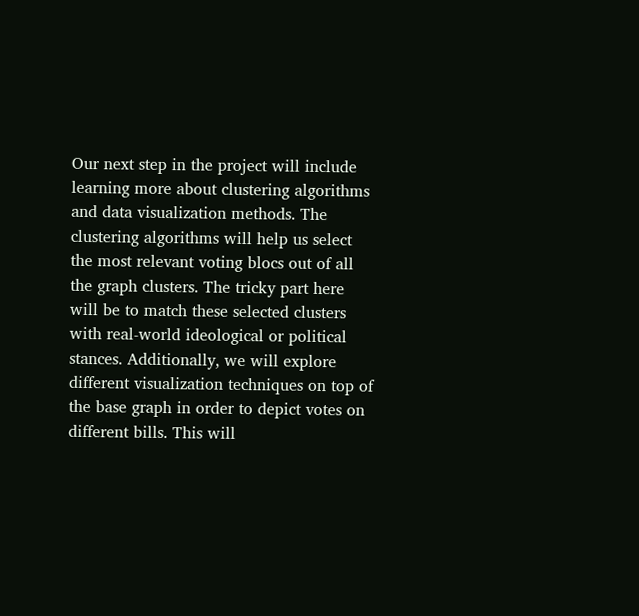Our next step in the project will include learning more about clustering algorithms and data visualization methods. The clustering algorithms will help us select the most relevant voting blocs out of all the graph clusters. The tricky part here will be to match these selected clusters with real-world ideological or political stances. Additionally, we will explore different visualization techniques on top of the base graph in order to depict votes on different bills. This will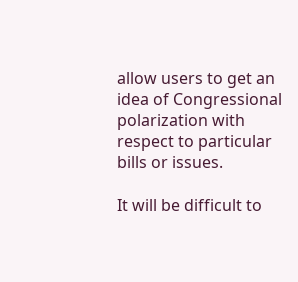allow users to get an idea of Congressional polarization with respect to particular bills or issues.

It will be difficult to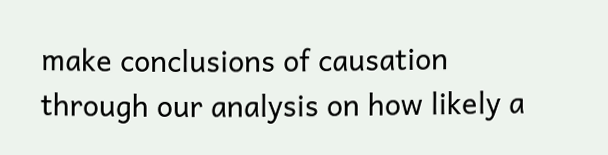make conclusions of causation through our analysis on how likely a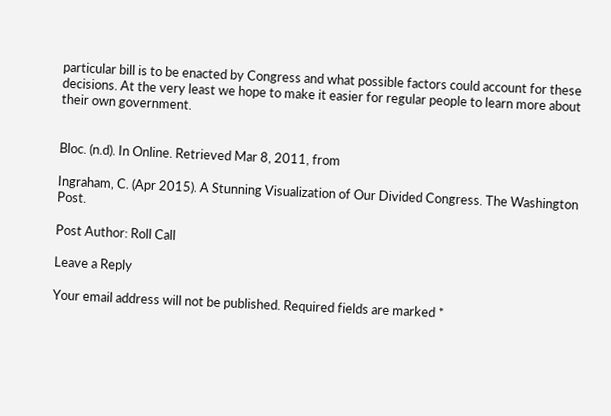particular bill is to be enacted by Congress and what possible factors could account for these decisions. At the very least we hope to make it easier for regular people to learn more about their own government.


Bloc. (n.d). In Online. Retrieved Mar 8, 2011, from

Ingraham, C. (Apr 2015). A Stunning Visualization of Our Divided Congress. The Washington Post.

Post Author: Roll Call

Leave a Reply

Your email address will not be published. Required fields are marked *